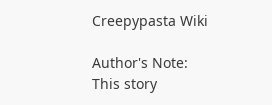Creepypasta Wiki

Author's Note: This story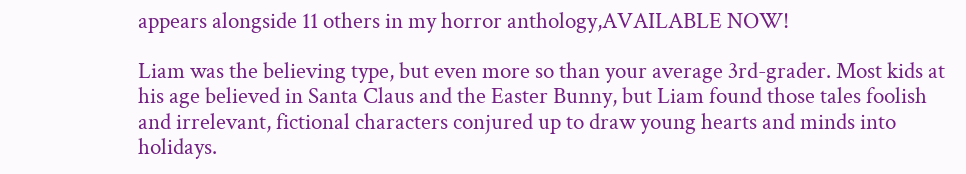appears alongside 11 others in my horror anthology,AVAILABLE NOW!

Liam was the believing type, but even more so than your average 3rd-grader. Most kids at his age believed in Santa Claus and the Easter Bunny, but Liam found those tales foolish and irrelevant, fictional characters conjured up to draw young hearts and minds into holidays.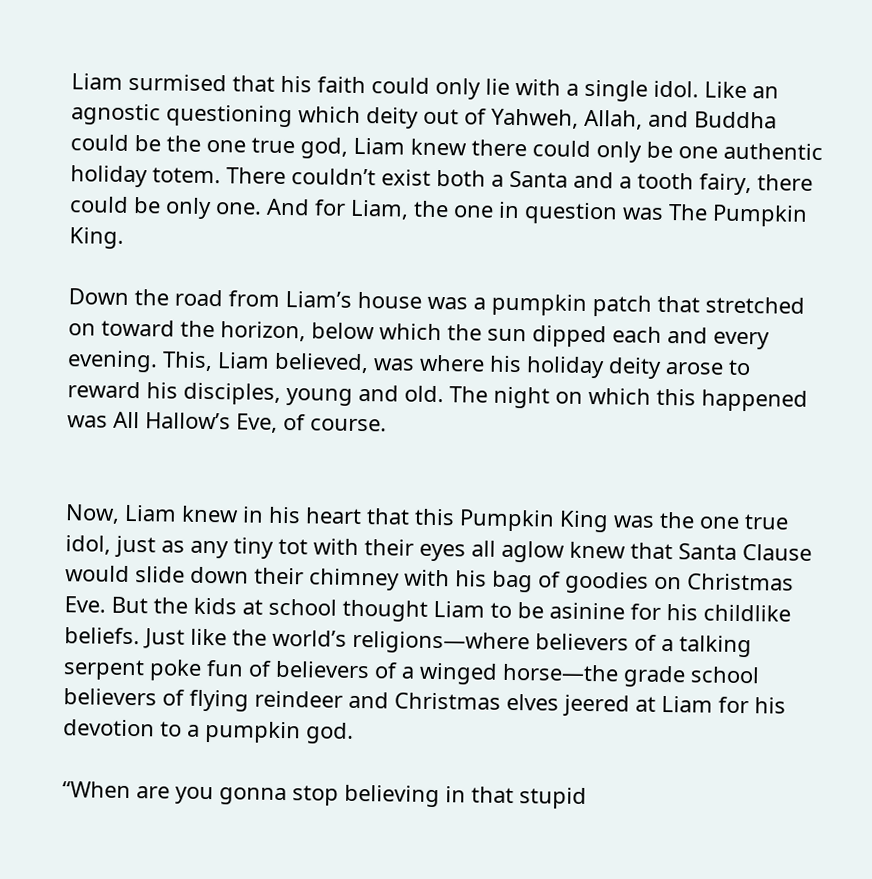Liam surmised that his faith could only lie with a single idol. Like an agnostic questioning which deity out of Yahweh, Allah, and Buddha could be the one true god, Liam knew there could only be one authentic holiday totem. There couldn’t exist both a Santa and a tooth fairy, there could be only one. And for Liam, the one in question was The Pumpkin King.

Down the road from Liam’s house was a pumpkin patch that stretched on toward the horizon, below which the sun dipped each and every evening. This, Liam believed, was where his holiday deity arose to reward his disciples, young and old. The night on which this happened was All Hallow’s Eve, of course.


Now, Liam knew in his heart that this Pumpkin King was the one true idol, just as any tiny tot with their eyes all aglow knew that Santa Clause would slide down their chimney with his bag of goodies on Christmas Eve. But the kids at school thought Liam to be asinine for his childlike beliefs. Just like the world’s religions—where believers of a talking serpent poke fun of believers of a winged horse—the grade school believers of flying reindeer and Christmas elves jeered at Liam for his devotion to a pumpkin god.

“When are you gonna stop believing in that stupid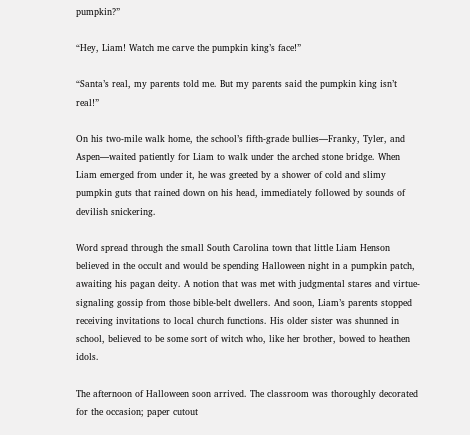pumpkin?”

“Hey, Liam! Watch me carve the pumpkin king’s face!”

“Santa’s real, my parents told me. But my parents said the pumpkin king isn’t real!”

On his two-mile walk home, the school’s fifth-grade bullies—Franky, Tyler, and Aspen—waited patiently for Liam to walk under the arched stone bridge. When Liam emerged from under it, he was greeted by a shower of cold and slimy pumpkin guts that rained down on his head, immediately followed by sounds of devilish snickering.

Word spread through the small South Carolina town that little Liam Henson believed in the occult and would be spending Halloween night in a pumpkin patch, awaiting his pagan deity. A notion that was met with judgmental stares and virtue-signaling gossip from those bible-belt dwellers. And soon, Liam’s parents stopped receiving invitations to local church functions. His older sister was shunned in school, believed to be some sort of witch who, like her brother, bowed to heathen idols.

The afternoon of Halloween soon arrived. The classroom was thoroughly decorated for the occasion; paper cutout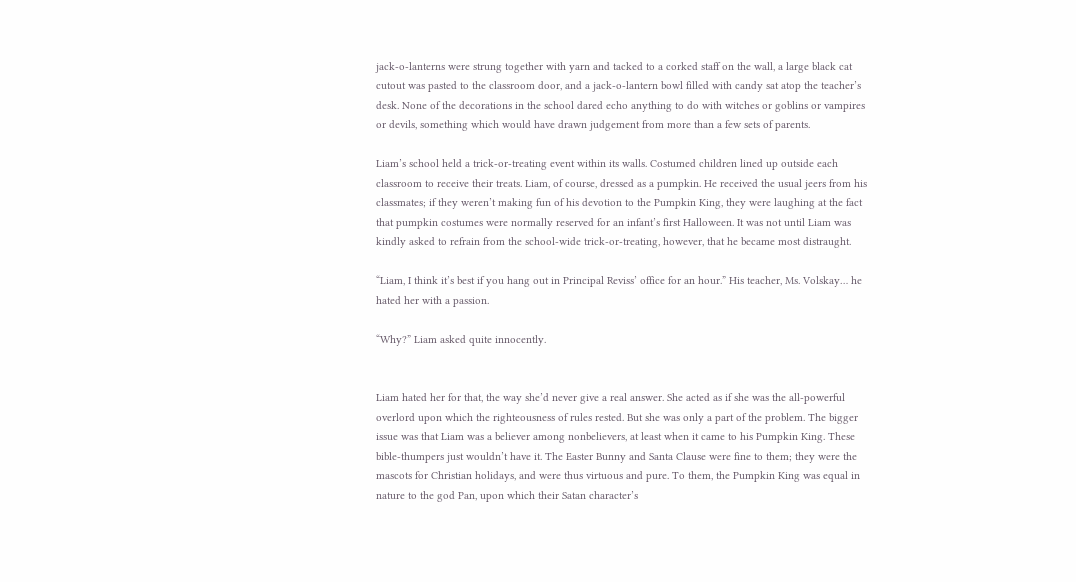jack-o-lanterns were strung together with yarn and tacked to a corked staff on the wall, a large black cat cutout was pasted to the classroom door, and a jack-o-lantern bowl filled with candy sat atop the teacher’s desk. None of the decorations in the school dared echo anything to do with witches or goblins or vampires or devils, something which would have drawn judgement from more than a few sets of parents.

Liam’s school held a trick-or-treating event within its walls. Costumed children lined up outside each classroom to receive their treats. Liam, of course, dressed as a pumpkin. He received the usual jeers from his classmates; if they weren’t making fun of his devotion to the Pumpkin King, they were laughing at the fact that pumpkin costumes were normally reserved for an infant’s first Halloween. It was not until Liam was kindly asked to refrain from the school-wide trick-or-treating, however, that he became most distraught.

“Liam, I think it’s best if you hang out in Principal Reviss’ office for an hour.” His teacher, Ms. Volskay… he hated her with a passion.

“Why?” Liam asked quite innocently.


Liam hated her for that, the way she’d never give a real answer. She acted as if she was the all-powerful overlord upon which the righteousness of rules rested. But she was only a part of the problem. The bigger issue was that Liam was a believer among nonbelievers, at least when it came to his Pumpkin King. These bible-thumpers just wouldn’t have it. The Easter Bunny and Santa Clause were fine to them; they were the mascots for Christian holidays, and were thus virtuous and pure. To them, the Pumpkin King was equal in nature to the god Pan, upon which their Satan character’s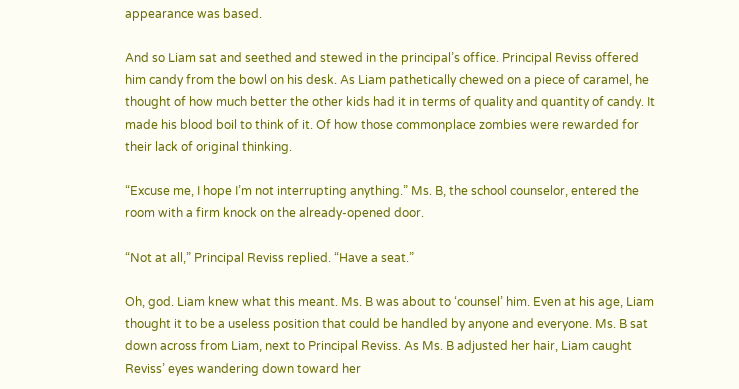appearance was based.

And so Liam sat and seethed and stewed in the principal’s office. Principal Reviss offered him candy from the bowl on his desk. As Liam pathetically chewed on a piece of caramel, he thought of how much better the other kids had it in terms of quality and quantity of candy. It made his blood boil to think of it. Of how those commonplace zombies were rewarded for their lack of original thinking.

“Excuse me, I hope I’m not interrupting anything.” Ms. B, the school counselor, entered the room with a firm knock on the already-opened door.

“Not at all,” Principal Reviss replied. “Have a seat.”

Oh, god. Liam knew what this meant. Ms. B was about to ‘counsel’ him. Even at his age, Liam thought it to be a useless position that could be handled by anyone and everyone. Ms. B sat down across from Liam, next to Principal Reviss. As Ms. B adjusted her hair, Liam caught Reviss’ eyes wandering down toward her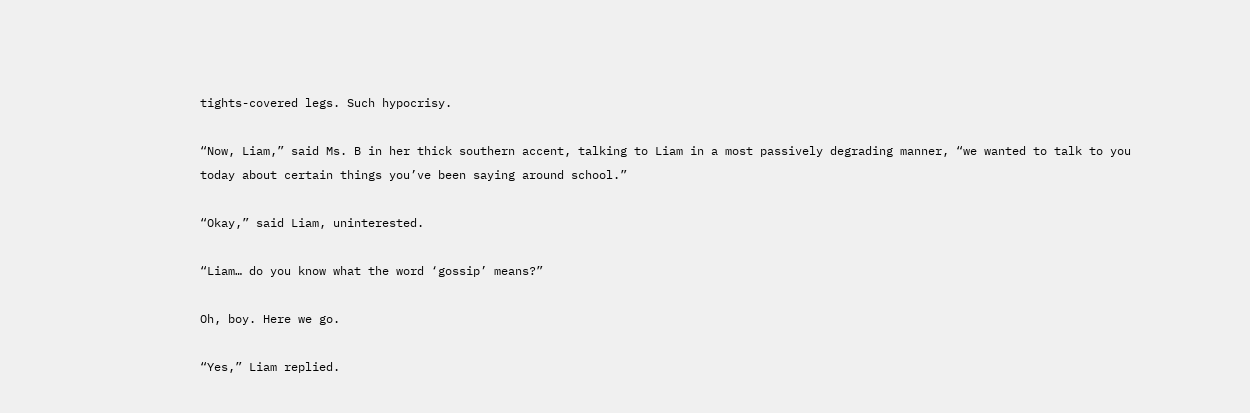tights-covered legs. Such hypocrisy.

“Now, Liam,” said Ms. B in her thick southern accent, talking to Liam in a most passively degrading manner, “we wanted to talk to you today about certain things you’ve been saying around school.”

“Okay,” said Liam, uninterested.

“Liam… do you know what the word ‘gossip’ means?”

Oh, boy. Here we go.

“Yes,” Liam replied.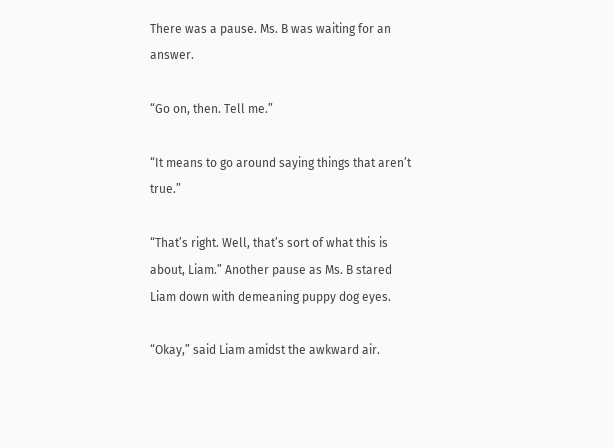There was a pause. Ms. B was waiting for an answer.

“Go on, then. Tell me.”

“It means to go around saying things that aren’t true.”

“That’s right. Well, that’s sort of what this is about, Liam.” Another pause as Ms. B stared Liam down with demeaning puppy dog eyes.

“Okay,” said Liam amidst the awkward air.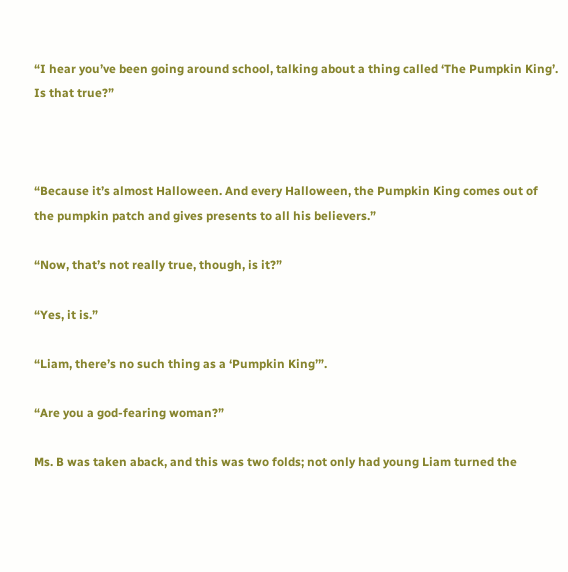“I hear you’ve been going around school, talking about a thing called ‘The Pumpkin King’. Is that true?”



“Because it’s almost Halloween. And every Halloween, the Pumpkin King comes out of the pumpkin patch and gives presents to all his believers.”

“Now, that’s not really true, though, is it?”

“Yes, it is.”

“Liam, there’s no such thing as a ‘Pumpkin King’”.

“Are you a god-fearing woman?”

Ms. B was taken aback, and this was two folds; not only had young Liam turned the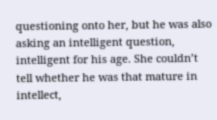questioning onto her, but he was also asking an intelligent question, intelligent for his age. She couldn’t tell whether he was that mature in intellect,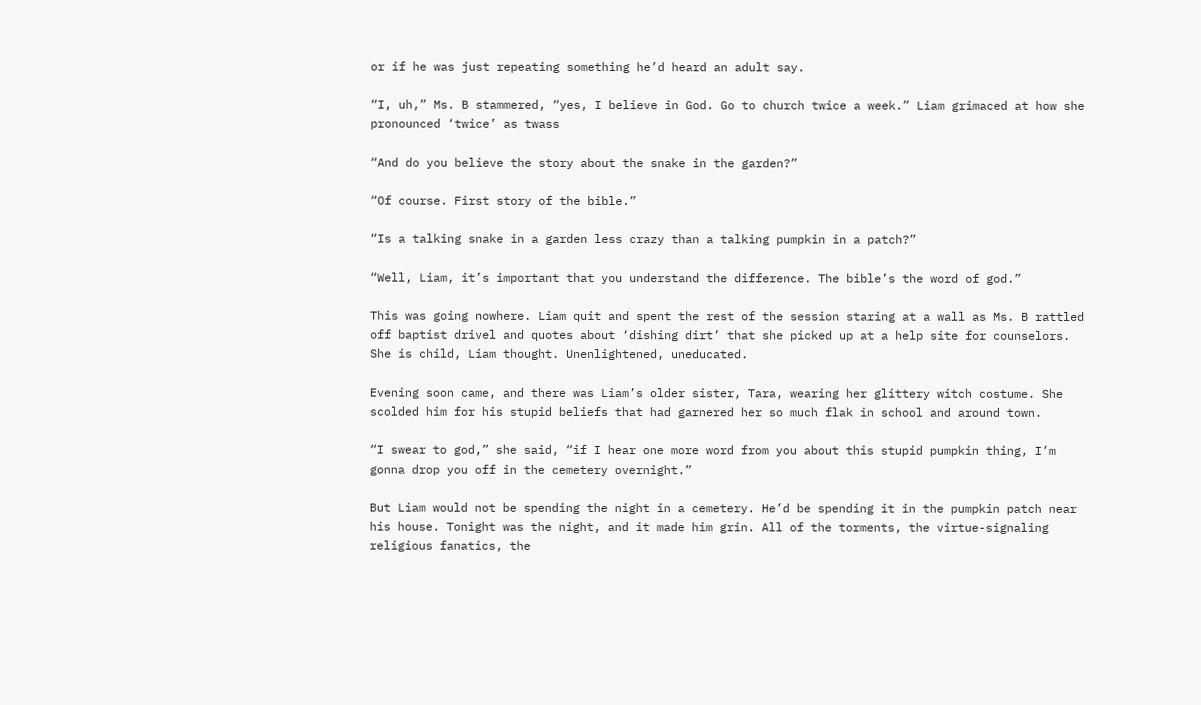or if he was just repeating something he’d heard an adult say.

“I, uh,” Ms. B stammered, “yes, I believe in God. Go to church twice a week.” Liam grimaced at how she pronounced ‘twice’ as twass

“And do you believe the story about the snake in the garden?”

“Of course. First story of the bible.”

“Is a talking snake in a garden less crazy than a talking pumpkin in a patch?”

“Well, Liam, it’s important that you understand the difference. The bible’s the word of god.”

This was going nowhere. Liam quit and spent the rest of the session staring at a wall as Ms. B rattled off baptist drivel and quotes about ‘dishing dirt’ that she picked up at a help site for counselors. She is child, Liam thought. Unenlightened, uneducated.

Evening soon came, and there was Liam’s older sister, Tara, wearing her glittery witch costume. She scolded him for his stupid beliefs that had garnered her so much flak in school and around town.

“I swear to god,” she said, “if I hear one more word from you about this stupid pumpkin thing, I’m gonna drop you off in the cemetery overnight.”

But Liam would not be spending the night in a cemetery. He’d be spending it in the pumpkin patch near his house. Tonight was the night, and it made him grin. All of the torments, the virtue-signaling religious fanatics, the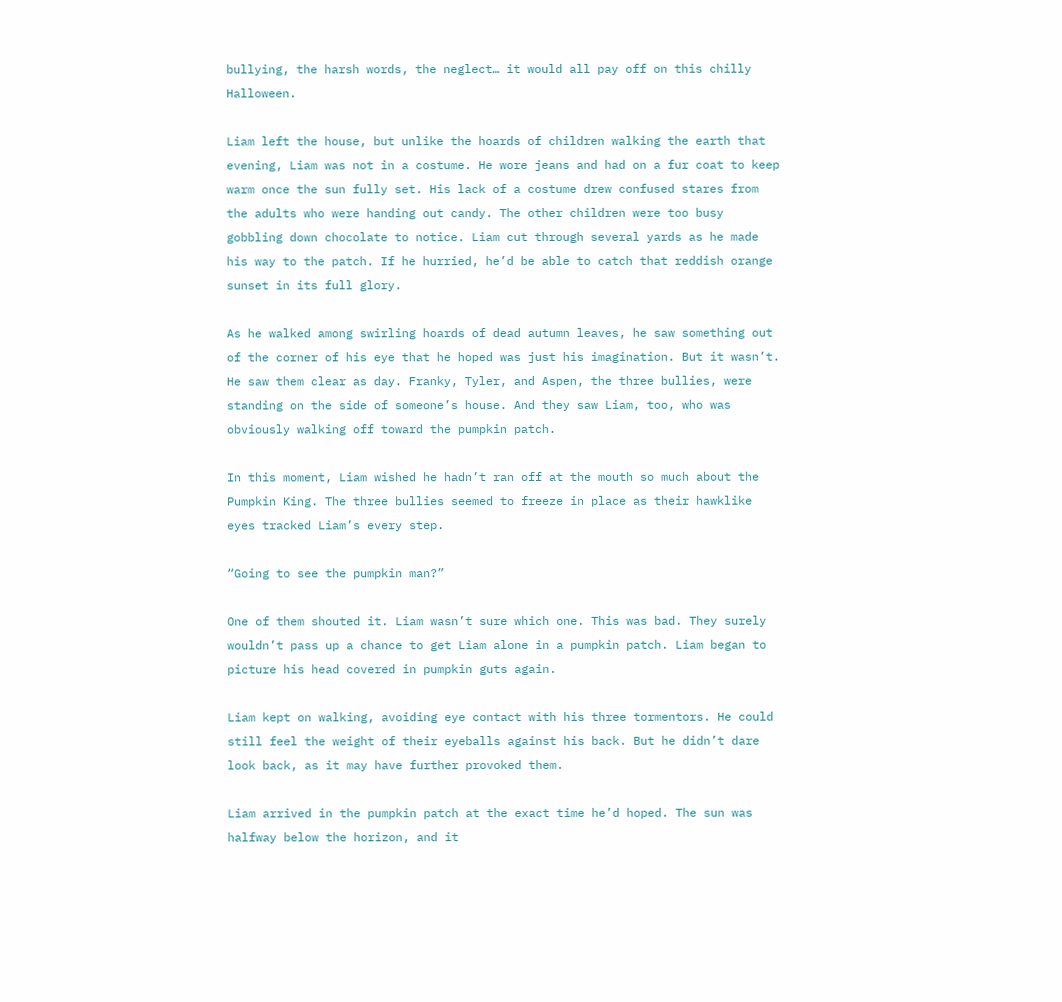bullying, the harsh words, the neglect… it would all pay off on this chilly Halloween.

Liam left the house, but unlike the hoards of children walking the earth that evening, Liam was not in a costume. He wore jeans and had on a fur coat to keep warm once the sun fully set. His lack of a costume drew confused stares from the adults who were handing out candy. The other children were too busy gobbling down chocolate to notice. Liam cut through several yards as he made his way to the patch. If he hurried, he’d be able to catch that reddish orange sunset in its full glory.

As he walked among swirling hoards of dead autumn leaves, he saw something out of the corner of his eye that he hoped was just his imagination. But it wasn’t. He saw them clear as day. Franky, Tyler, and Aspen, the three bullies, were standing on the side of someone’s house. And they saw Liam, too, who was obviously walking off toward the pumpkin patch.

In this moment, Liam wished he hadn’t ran off at the mouth so much about the Pumpkin King. The three bullies seemed to freeze in place as their hawklike eyes tracked Liam’s every step.

“Going to see the pumpkin man?”

One of them shouted it. Liam wasn’t sure which one. This was bad. They surely wouldn’t pass up a chance to get Liam alone in a pumpkin patch. Liam began to picture his head covered in pumpkin guts again.

Liam kept on walking, avoiding eye contact with his three tormentors. He could still feel the weight of their eyeballs against his back. But he didn’t dare look back, as it may have further provoked them.

Liam arrived in the pumpkin patch at the exact time he’d hoped. The sun was halfway below the horizon, and it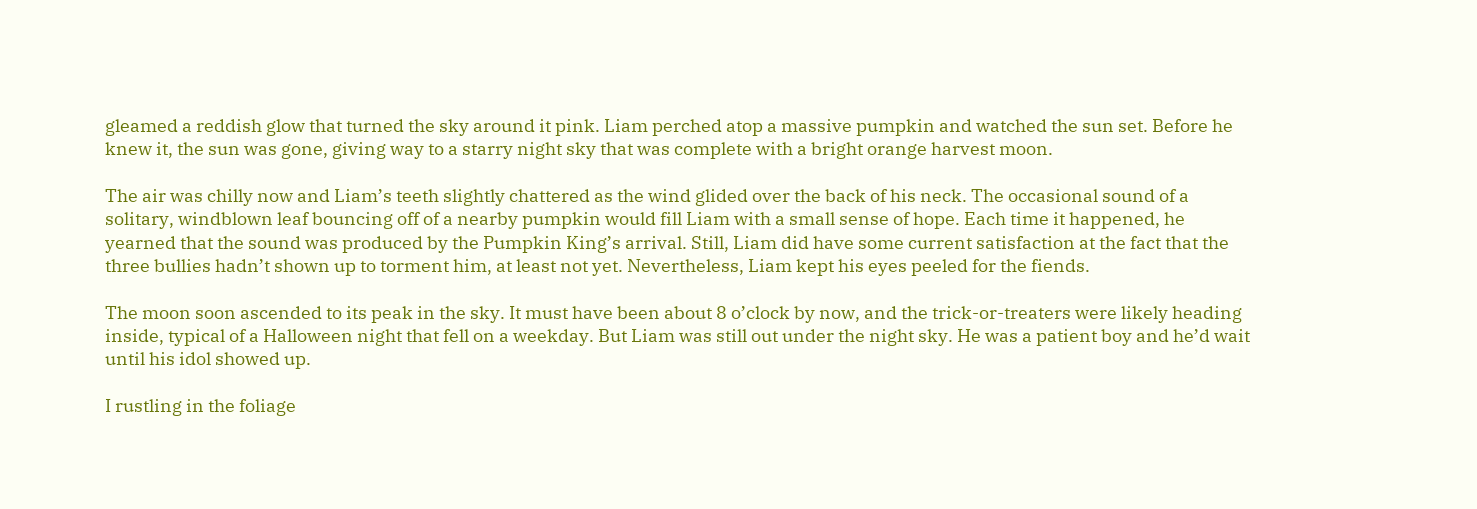gleamed a reddish glow that turned the sky around it pink. Liam perched atop a massive pumpkin and watched the sun set. Before he knew it, the sun was gone, giving way to a starry night sky that was complete with a bright orange harvest moon.

The air was chilly now and Liam’s teeth slightly chattered as the wind glided over the back of his neck. The occasional sound of a solitary, windblown leaf bouncing off of a nearby pumpkin would fill Liam with a small sense of hope. Each time it happened, he yearned that the sound was produced by the Pumpkin King’s arrival. Still, Liam did have some current satisfaction at the fact that the three bullies hadn’t shown up to torment him, at least not yet. Nevertheless, Liam kept his eyes peeled for the fiends.

The moon soon ascended to its peak in the sky. It must have been about 8 o’clock by now, and the trick-or-treaters were likely heading inside, typical of a Halloween night that fell on a weekday. But Liam was still out under the night sky. He was a patient boy and he’d wait until his idol showed up.

I rustling in the foliage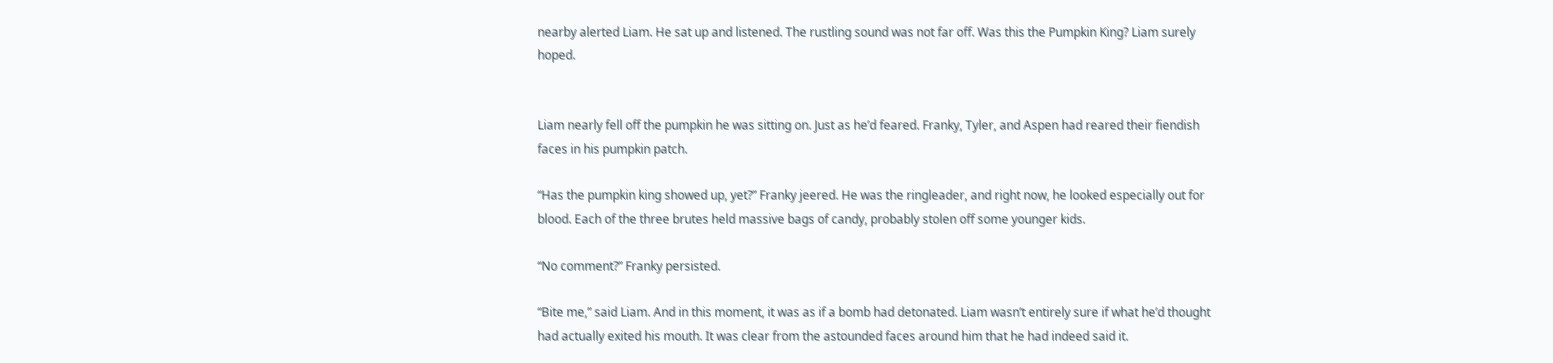nearby alerted Liam. He sat up and listened. The rustling sound was not far off. Was this the Pumpkin King? Liam surely hoped.


Liam nearly fell off the pumpkin he was sitting on. Just as he’d feared. Franky, Tyler, and Aspen had reared their fiendish faces in his pumpkin patch.

“Has the pumpkin king showed up, yet?” Franky jeered. He was the ringleader, and right now, he looked especially out for blood. Each of the three brutes held massive bags of candy, probably stolen off some younger kids.

“No comment?” Franky persisted.

“Bite me,” said Liam. And in this moment, it was as if a bomb had detonated. Liam wasn’t entirely sure if what he’d thought had actually exited his mouth. It was clear from the astounded faces around him that he had indeed said it.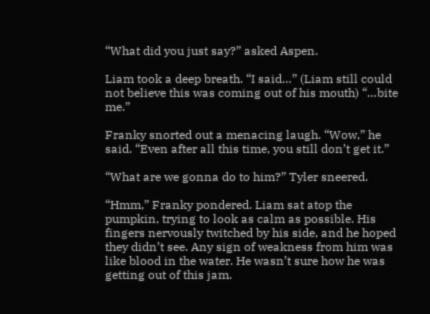“What did you just say?” asked Aspen.

Liam took a deep breath. “I said…” (Liam still could not believe this was coming out of his mouth) “…bite me.”

Franky snorted out a menacing laugh. “Wow,” he said. “Even after all this time, you still don’t get it.”

“What are we gonna do to him?” Tyler sneered.

“Hmm,” Franky pondered. Liam sat atop the pumpkin, trying to look as calm as possible. His fingers nervously twitched by his side, and he hoped they didn’t see. Any sign of weakness from him was like blood in the water. He wasn’t sure how he was getting out of this jam.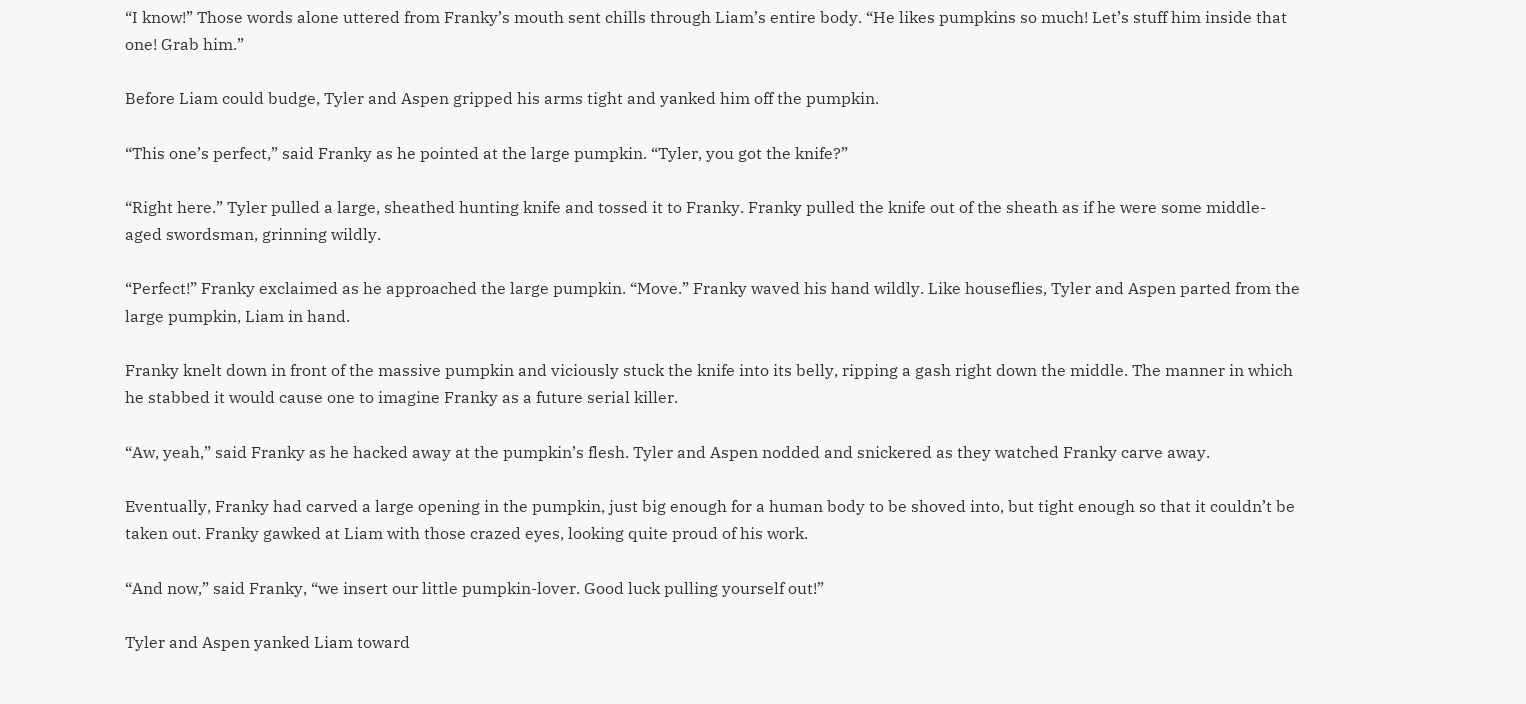“I know!” Those words alone uttered from Franky’s mouth sent chills through Liam’s entire body. “He likes pumpkins so much! Let’s stuff him inside that one! Grab him.”

Before Liam could budge, Tyler and Aspen gripped his arms tight and yanked him off the pumpkin.

“This one’s perfect,” said Franky as he pointed at the large pumpkin. “Tyler, you got the knife?”

“Right here.” Tyler pulled a large, sheathed hunting knife and tossed it to Franky. Franky pulled the knife out of the sheath as if he were some middle-aged swordsman, grinning wildly.

“Perfect!” Franky exclaimed as he approached the large pumpkin. “Move.” Franky waved his hand wildly. Like houseflies, Tyler and Aspen parted from the large pumpkin, Liam in hand.

Franky knelt down in front of the massive pumpkin and viciously stuck the knife into its belly, ripping a gash right down the middle. The manner in which he stabbed it would cause one to imagine Franky as a future serial killer.

“Aw, yeah,” said Franky as he hacked away at the pumpkin’s flesh. Tyler and Aspen nodded and snickered as they watched Franky carve away.

Eventually, Franky had carved a large opening in the pumpkin, just big enough for a human body to be shoved into, but tight enough so that it couldn’t be taken out. Franky gawked at Liam with those crazed eyes, looking quite proud of his work.

“And now,” said Franky, “we insert our little pumpkin-lover. Good luck pulling yourself out!”

Tyler and Aspen yanked Liam toward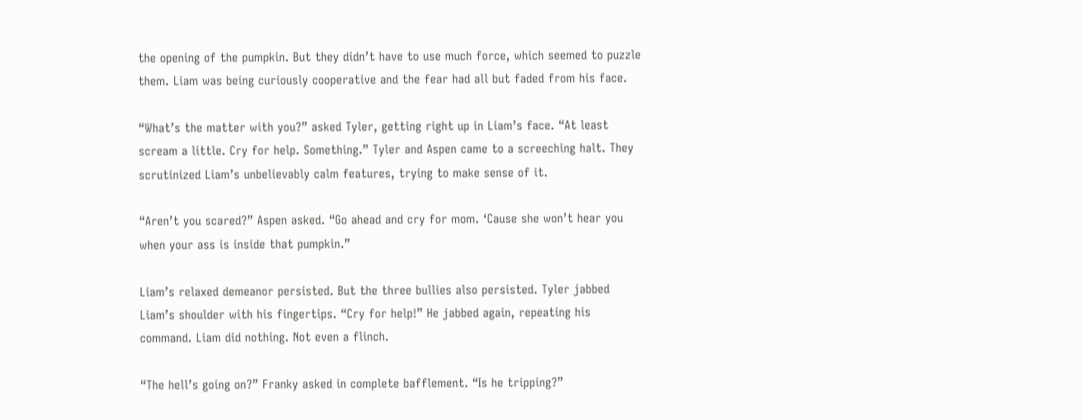the opening of the pumpkin. But they didn’t have to use much force, which seemed to puzzle them. Liam was being curiously cooperative and the fear had all but faded from his face.

“What’s the matter with you?” asked Tyler, getting right up in Liam’s face. “At least scream a little. Cry for help. Something.” Tyler and Aspen came to a screeching halt. They scrutinized Liam’s unbelievably calm features, trying to make sense of it.

“Aren’t you scared?” Aspen asked. “Go ahead and cry for mom. ‘Cause she won’t hear you when your ass is inside that pumpkin.”

Liam’s relaxed demeanor persisted. But the three bullies also persisted. Tyler jabbed Liam’s shoulder with his fingertips. “Cry for help!” He jabbed again, repeating his command. Liam did nothing. Not even a flinch.

“The hell’s going on?” Franky asked in complete bafflement. “Is he tripping?”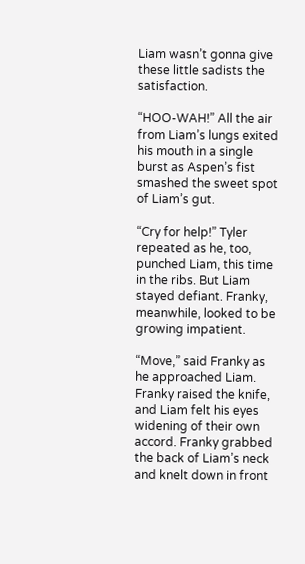Liam wasn’t gonna give these little sadists the satisfaction.

“HOO-WAH!” All the air from Liam’s lungs exited his mouth in a single burst as Aspen’s fist smashed the sweet spot of Liam’s gut.

“Cry for help!” Tyler repeated as he, too, punched Liam, this time in the ribs. But Liam stayed defiant. Franky, meanwhile, looked to be growing impatient.

“Move,” said Franky as he approached Liam. Franky raised the knife, and Liam felt his eyes widening of their own accord. Franky grabbed the back of Liam’s neck and knelt down in front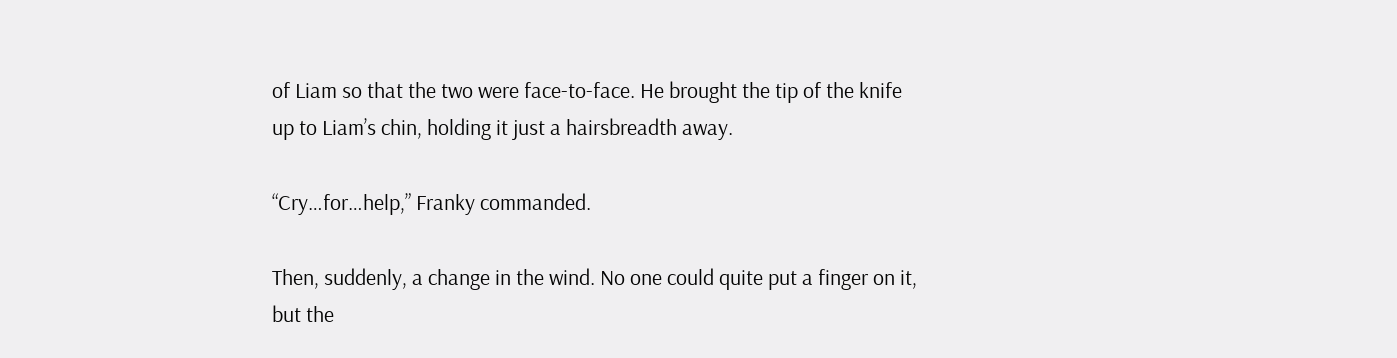of Liam so that the two were face-to-face. He brought the tip of the knife up to Liam’s chin, holding it just a hairsbreadth away.

“Cry…for…help,” Franky commanded.

Then, suddenly, a change in the wind. No one could quite put a finger on it, but the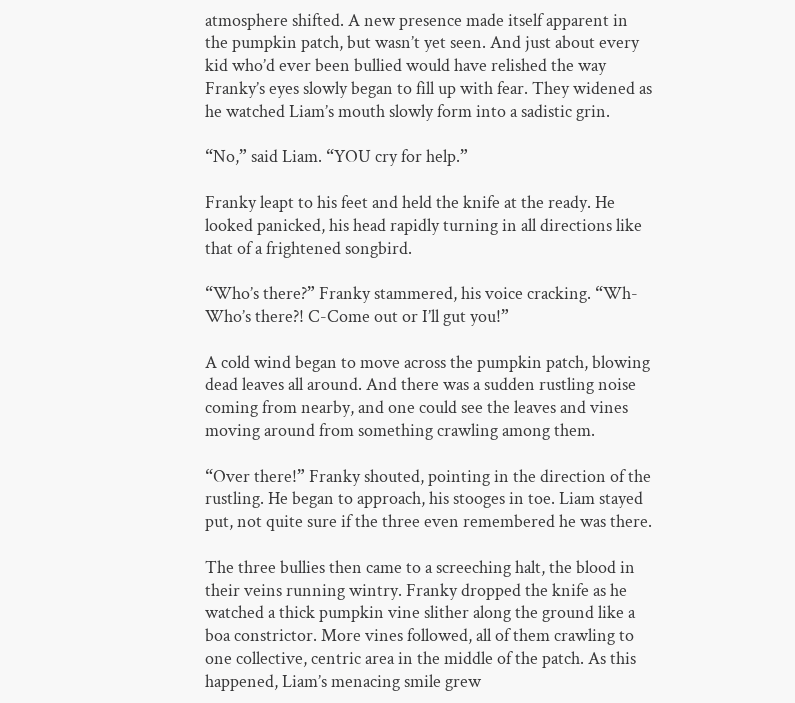atmosphere shifted. A new presence made itself apparent in the pumpkin patch, but wasn’t yet seen. And just about every kid who’d ever been bullied would have relished the way Franky’s eyes slowly began to fill up with fear. They widened as he watched Liam’s mouth slowly form into a sadistic grin.

“No,” said Liam. “YOU cry for help.”

Franky leapt to his feet and held the knife at the ready. He looked panicked, his head rapidly turning in all directions like that of a frightened songbird.

“Who’s there?” Franky stammered, his voice cracking. “Wh-Who’s there?! C-Come out or I’ll gut you!”

A cold wind began to move across the pumpkin patch, blowing dead leaves all around. And there was a sudden rustling noise coming from nearby, and one could see the leaves and vines moving around from something crawling among them.

“Over there!” Franky shouted, pointing in the direction of the rustling. He began to approach, his stooges in toe. Liam stayed put, not quite sure if the three even remembered he was there.

The three bullies then came to a screeching halt, the blood in their veins running wintry. Franky dropped the knife as he watched a thick pumpkin vine slither along the ground like a boa constrictor. More vines followed, all of them crawling to one collective, centric area in the middle of the patch. As this happened, Liam’s menacing smile grew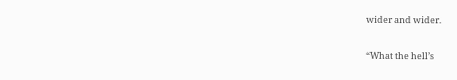wider and wider.

“What the hell’s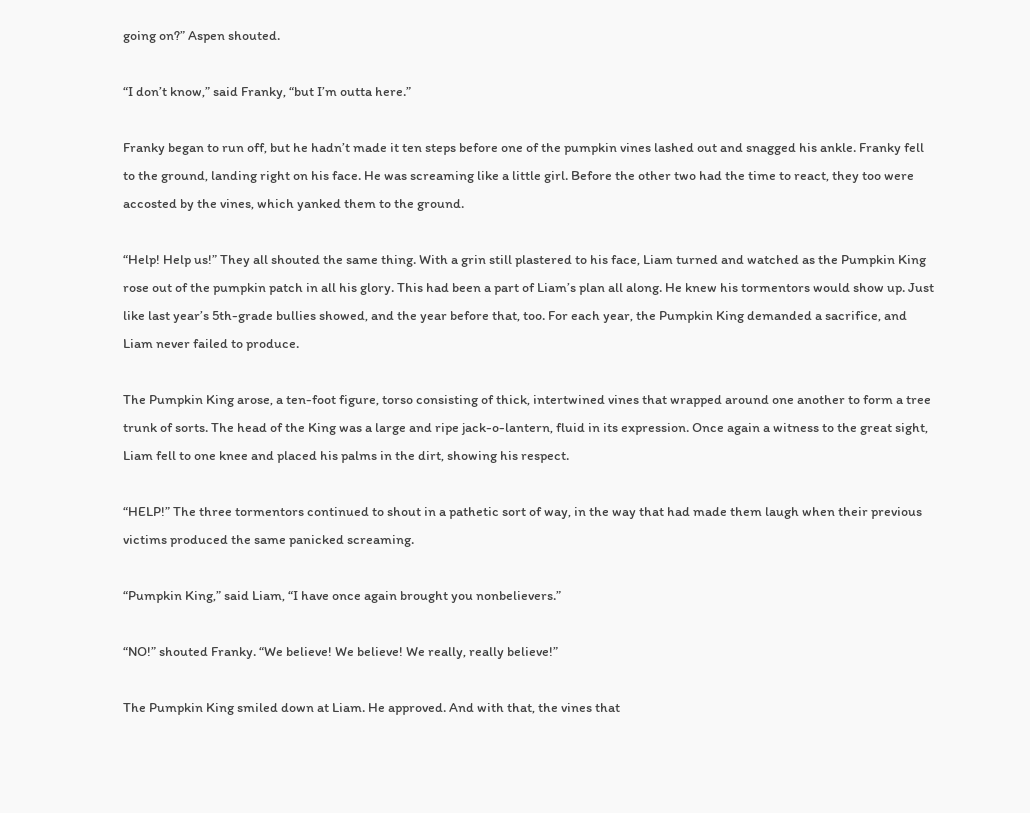going on?” Aspen shouted.

“I don’t know,” said Franky, “but I’m outta here.”

Franky began to run off, but he hadn’t made it ten steps before one of the pumpkin vines lashed out and snagged his ankle. Franky fell to the ground, landing right on his face. He was screaming like a little girl. Before the other two had the time to react, they too were accosted by the vines, which yanked them to the ground.

“Help! Help us!” They all shouted the same thing. With a grin still plastered to his face, Liam turned and watched as the Pumpkin King rose out of the pumpkin patch in all his glory. This had been a part of Liam’s plan all along. He knew his tormentors would show up. Just like last year’s 5th-grade bullies showed, and the year before that, too. For each year, the Pumpkin King demanded a sacrifice, and Liam never failed to produce.

The Pumpkin King arose, a ten-foot figure, torso consisting of thick, intertwined vines that wrapped around one another to form a tree trunk of sorts. The head of the King was a large and ripe jack-o-lantern, fluid in its expression. Once again a witness to the great sight, Liam fell to one knee and placed his palms in the dirt, showing his respect.

“HELP!” The three tormentors continued to shout in a pathetic sort of way, in the way that had made them laugh when their previous victims produced the same panicked screaming.

“Pumpkin King,” said Liam, “I have once again brought you nonbelievers.”

“NO!” shouted Franky. “We believe! We believe! We really, really believe!”

The Pumpkin King smiled down at Liam. He approved. And with that, the vines that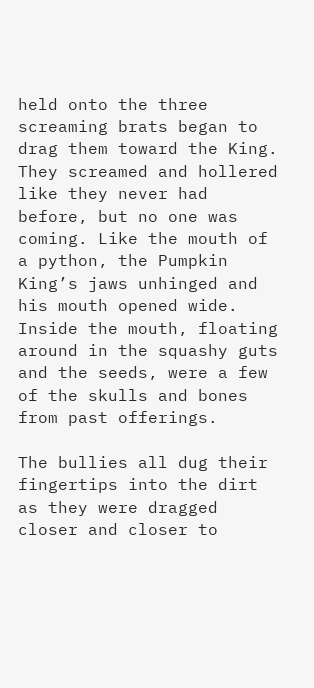held onto the three screaming brats began to drag them toward the King. They screamed and hollered like they never had before, but no one was coming. Like the mouth of a python, the Pumpkin King’s jaws unhinged and his mouth opened wide. Inside the mouth, floating around in the squashy guts and the seeds, were a few of the skulls and bones from past offerings.

The bullies all dug their fingertips into the dirt as they were dragged closer and closer to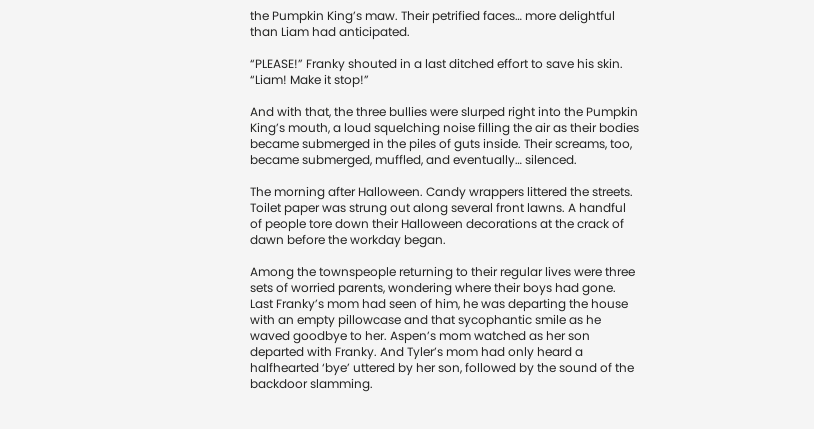the Pumpkin King’s maw. Their petrified faces… more delightful than Liam had anticipated.

“PLEASE!” Franky shouted in a last ditched effort to save his skin. “Liam! Make it stop!”

And with that, the three bullies were slurped right into the Pumpkin King’s mouth, a loud squelching noise filling the air as their bodies became submerged in the piles of guts inside. Their screams, too, became submerged, muffled, and eventually… silenced.

The morning after Halloween. Candy wrappers littered the streets. Toilet paper was strung out along several front lawns. A handful of people tore down their Halloween decorations at the crack of dawn before the workday began.

Among the townspeople returning to their regular lives were three sets of worried parents, wondering where their boys had gone. Last Franky’s mom had seen of him, he was departing the house with an empty pillowcase and that sycophantic smile as he waved goodbye to her. Aspen’s mom watched as her son departed with Franky. And Tyler’s mom had only heard a halfhearted ‘bye’ uttered by her son, followed by the sound of the backdoor slamming.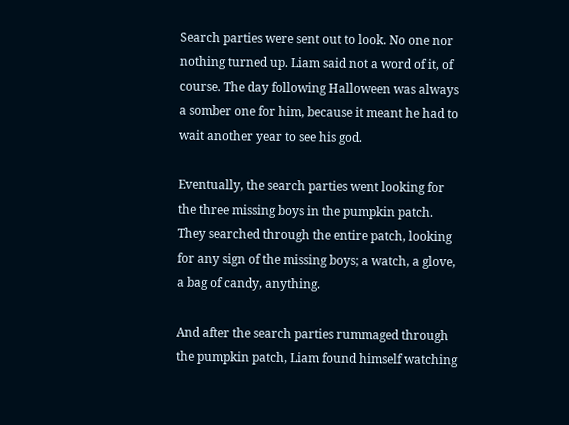Search parties were sent out to look. No one nor nothing turned up. Liam said not a word of it, of course. The day following Halloween was always a somber one for him, because it meant he had to wait another year to see his god.

Eventually, the search parties went looking for the three missing boys in the pumpkin patch. They searched through the entire patch, looking for any sign of the missing boys; a watch, a glove, a bag of candy, anything.

And after the search parties rummaged through the pumpkin patch, Liam found himself watching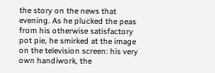the story on the news that evening. As he plucked the peas from his otherwise satisfactory pot pie, he smirked at the image on the television screen: his very own handiwork, the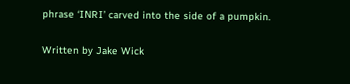phrase ‘INRI’ carved into the side of a pumpkin.

Written by Jake Wick